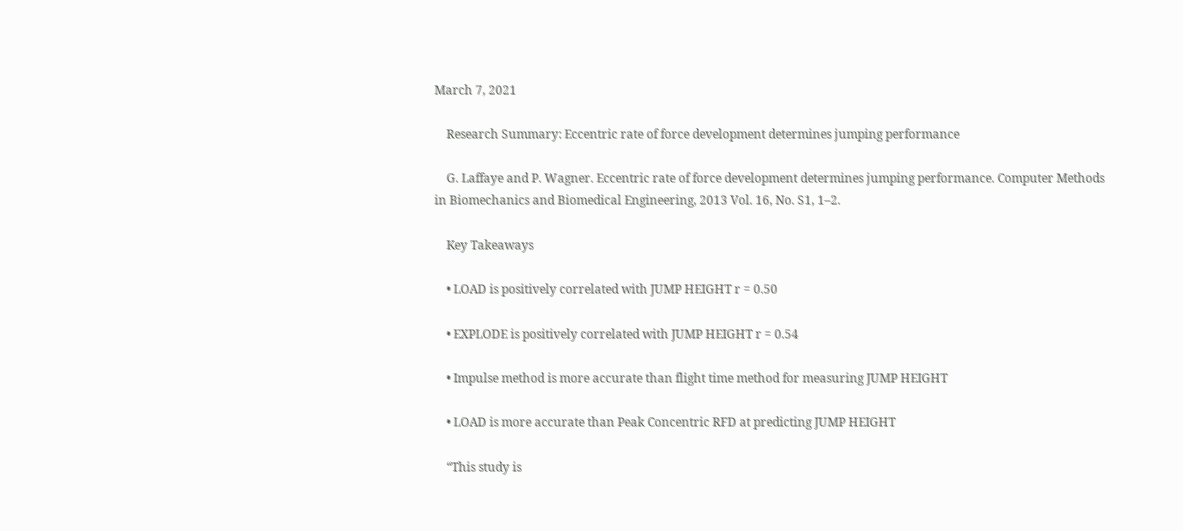March 7, 2021

    Research Summary: Eccentric rate of force development determines jumping performance

    G. Laffaye and P. Wagner. Eccentric rate of force development determines jumping performance. Computer Methods in Biomechanics and Biomedical Engineering, 2013 Vol. 16, No. S1, 1–2.

    Key Takeaways

    • LOAD is positively correlated with JUMP HEIGHT r = 0.50

    • EXPLODE is positively correlated with JUMP HEIGHT r = 0.54

    • Impulse method is more accurate than flight time method for measuring JUMP HEIGHT

    • LOAD is more accurate than Peak Concentric RFD at predicting JUMP HEIGHT

    “This study is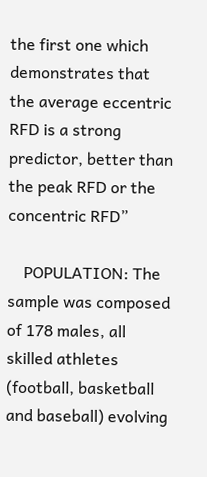the first one which demonstrates that the average eccentric RFD is a strong predictor, better than the peak RFD or the concentric RFD”

    POPULATION: The sample was composed of 178 males, all skilled athletes (football, basketball and baseball) evolving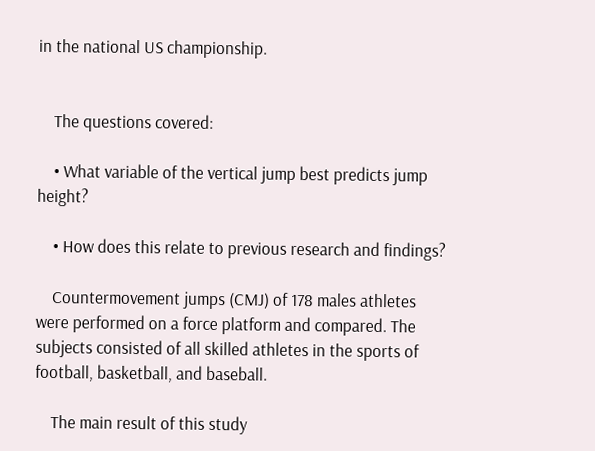in the national US championship.


    The questions covered:

    • What variable of the vertical jump best predicts jump height?

    • How does this relate to previous research and findings?

    Countermovement jumps (CMJ) of 178 males athletes were performed on a force platform and compared. The subjects consisted of all skilled athletes in the sports of football, basketball, and baseball.

    The main result of this study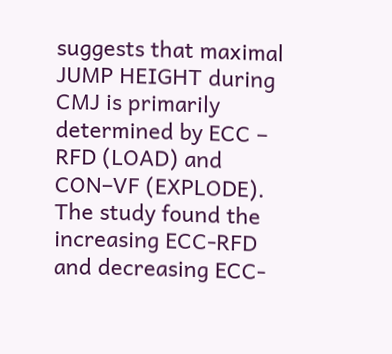suggests that maximal JUMP HEIGHT during CMJ is primarily determined by ECC – RFD (LOAD) and CON–VF (EXPLODE). The study found the increasing ECC-RFD and decreasing ECC-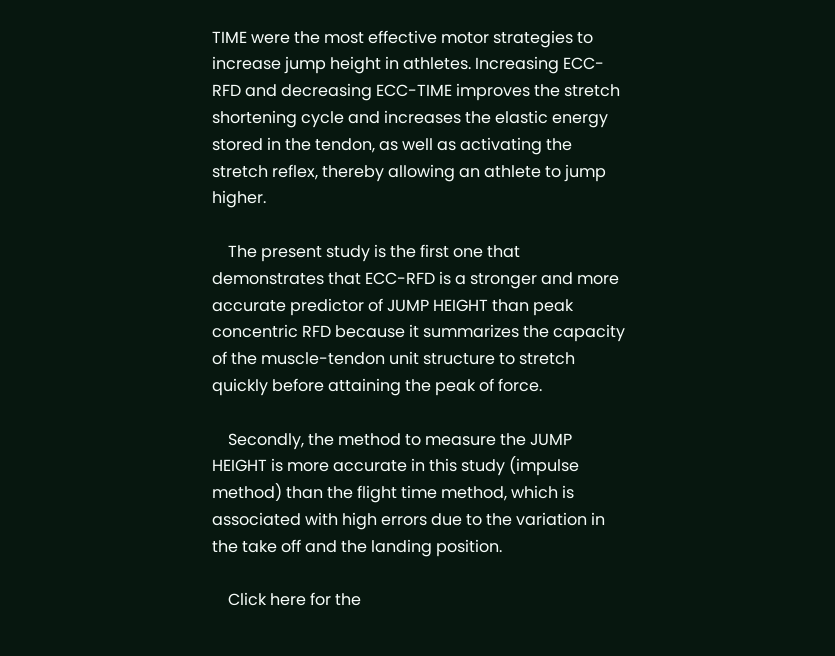TIME were the most effective motor strategies to increase jump height in athletes. Increasing ECC-RFD and decreasing ECC-TIME improves the stretch shortening cycle and increases the elastic energy stored in the tendon, as well as activating the stretch reflex, thereby allowing an athlete to jump higher.

    The present study is the first one that demonstrates that ECC-RFD is a stronger and more accurate predictor of JUMP HEIGHT than peak concentric RFD because it summarizes the capacity of the muscle-tendon unit structure to stretch quickly before attaining the peak of force.

    Secondly, the method to measure the JUMP HEIGHT is more accurate in this study (impulse method) than the flight time method, which is associated with high errors due to the variation in the take off and the landing position.

    Click here for the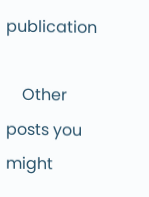publication

    Other posts you might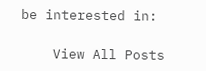be interested in:

    View All Posts